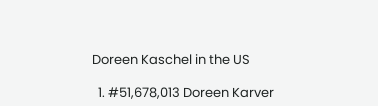Doreen Kaschel in the US

  1. #51,678,013 Doreen Karver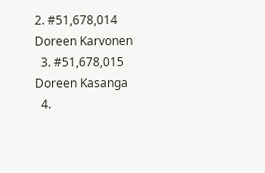2. #51,678,014 Doreen Karvonen
  3. #51,678,015 Doreen Kasanga
  4.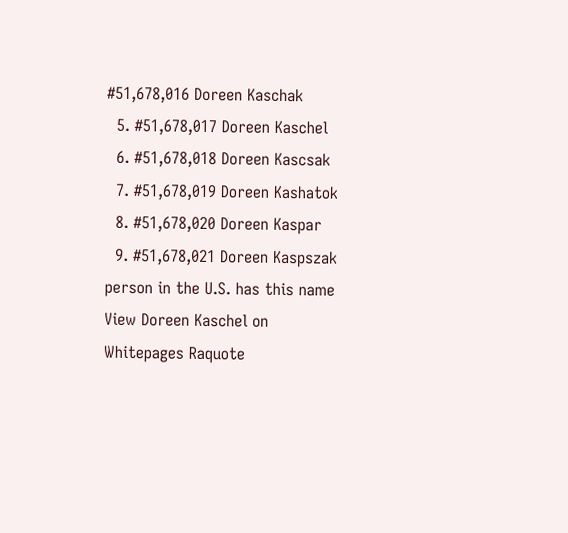#51,678,016 Doreen Kaschak
  5. #51,678,017 Doreen Kaschel
  6. #51,678,018 Doreen Kascsak
  7. #51,678,019 Doreen Kashatok
  8. #51,678,020 Doreen Kaspar
  9. #51,678,021 Doreen Kaspszak
person in the U.S. has this name View Doreen Kaschel on Whitepages Raquote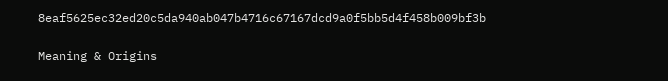8eaf5625ec32ed20c5da940ab047b4716c67167dcd9a0f5bb5d4f458b009bf3b

Meaning & Origins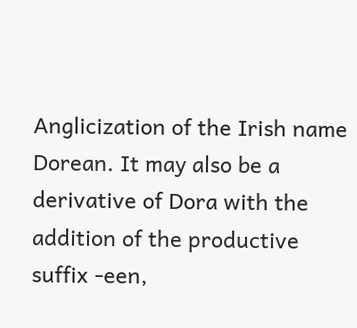Anglicization of the Irish name Dorean. It may also be a derivative of Dora with the addition of the productive suffix -een,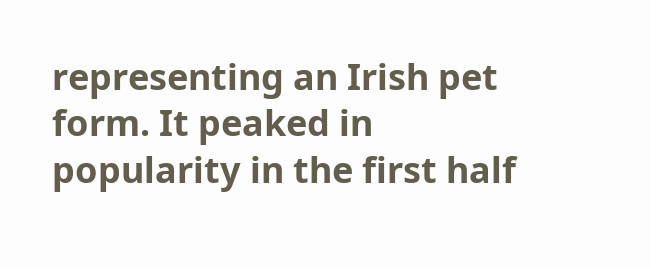representing an Irish pet form. It peaked in popularity in the first half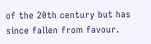of the 20th century but has since fallen from favour.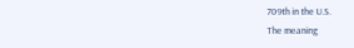709th in the U.S.
The meaning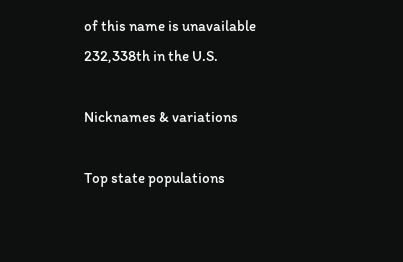of this name is unavailable
232,338th in the U.S.

Nicknames & variations

Top state populations